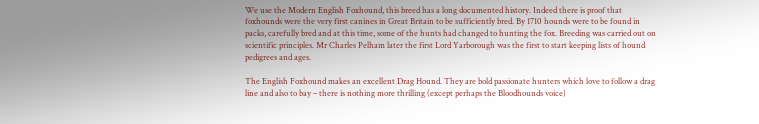We use the Modern English Foxhound, this breed has a long documented history. Indeed there is proof that foxhounds were the very first canines in Great Britain to be sufficiently bred. By 1710 hounds were to be found in packs, carefully bred and at this time, some of the hunts had changed to hunting the fox. Breeding was carried out on scientific principles. Mr Charles Pelham later the first Lord Yarborough was the first to start keeping lists of hound pedigrees and ages.

The English Foxhound makes an excellent Drag Hound. They are bold passionate hunters which love to follow a drag line and also to bay – there is nothing more thrilling (except perhaps the Bloodhounds voice)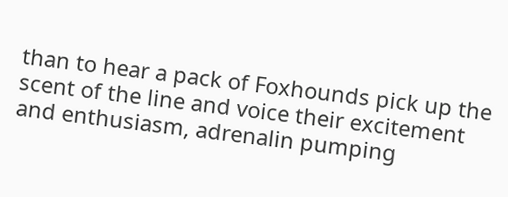than to hear a pack of Foxhounds pick up the scent of the line and voice their excitement and enthusiasm, adrenalin pumping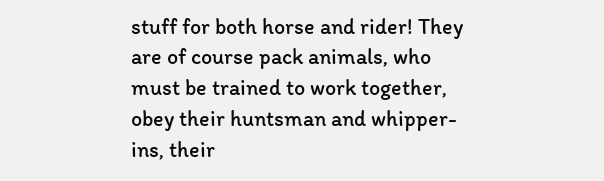stuff for both horse and rider! They are of course pack animals, who must be trained to work together, obey their huntsman and whipper-ins, their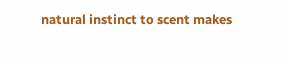natural instinct to scent makes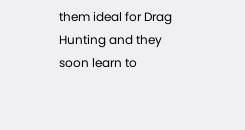them ideal for Drag Hunting and they soon learn to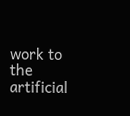work to the artificial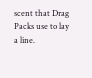scent that Drag Packs use to lay a line.